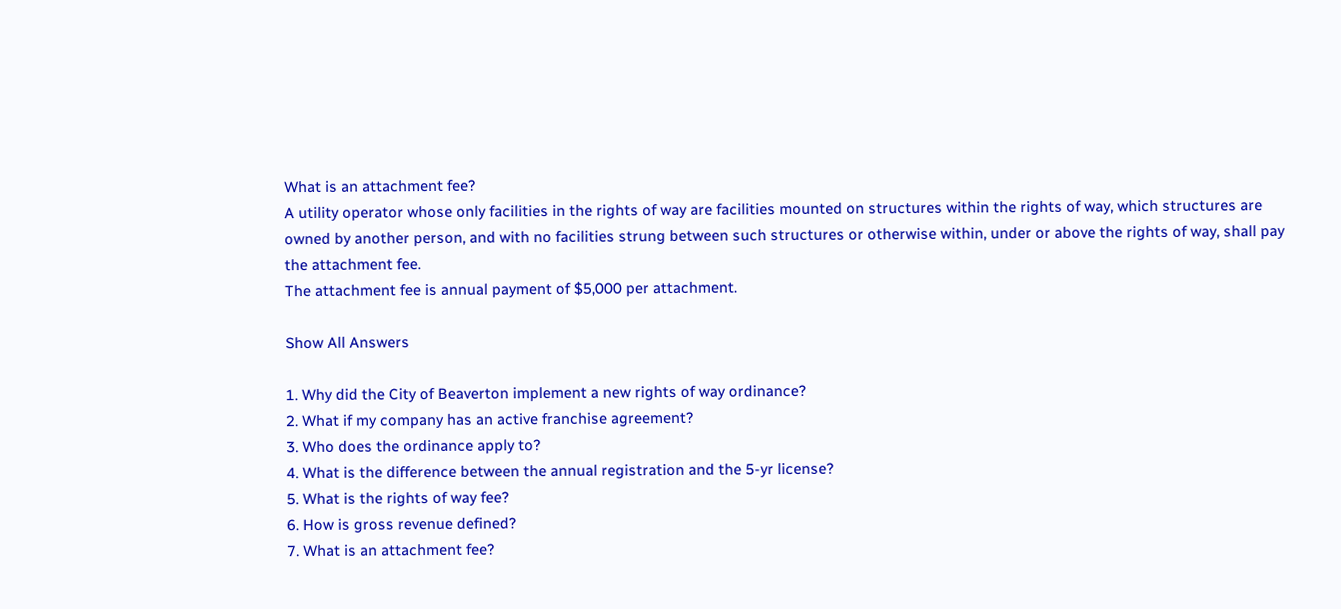What is an attachment fee?
A utility operator whose only facilities in the rights of way are facilities mounted on structures within the rights of way, which structures are owned by another person, and with no facilities strung between such structures or otherwise within, under or above the rights of way, shall pay the attachment fee.
The attachment fee is annual payment of $5,000 per attachment.

Show All Answers

1. Why did the City of Beaverton implement a new rights of way ordinance?
2. What if my company has an active franchise agreement?
3. Who does the ordinance apply to?
4. What is the difference between the annual registration and the 5-yr license?
5. What is the rights of way fee?
6. How is gross revenue defined?
7. What is an attachment fee?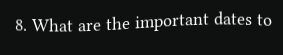8. What are the important dates to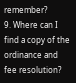remember?
9. Where can I find a copy of the ordinance and fee resolution?